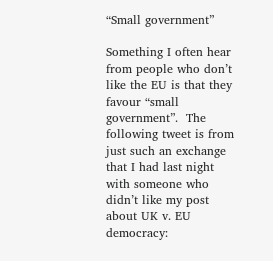“Small government”

Something I often hear from people who don’t like the EU is that they favour “small government”.  The following tweet is from just such an exchange that I had last night with someone who didn’t like my post about UK v. EU democracy: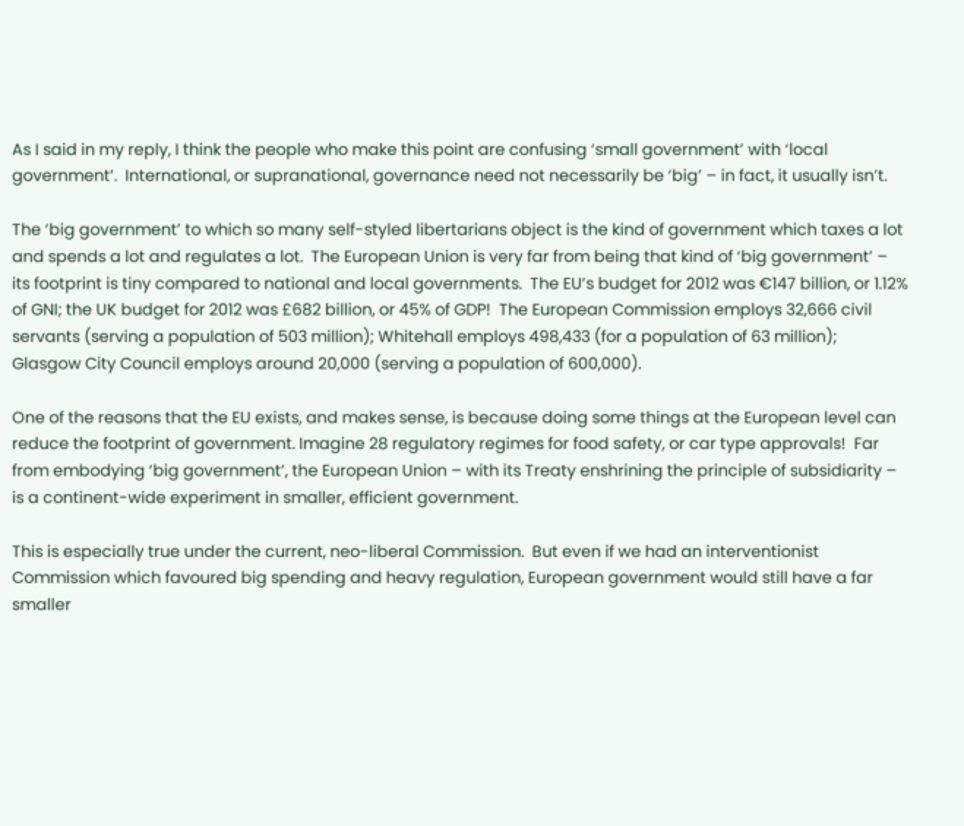As I said in my reply, I think the people who make this point are confusing ‘small government’ with ‘local government’.  International, or supranational, governance need not necessarily be ‘big’ – in fact, it usually isn’t.

The ‘big government’ to which so many self-styled libertarians object is the kind of government which taxes a lot and spends a lot and regulates a lot.  The European Union is very far from being that kind of ‘big government’ – its footprint is tiny compared to national and local governments.  The EU’s budget for 2012 was €147 billion, or 1.12% of GNI; the UK budget for 2012 was £682 billion, or 45% of GDP!  The European Commission employs 32,666 civil servants (serving a population of 503 million); Whitehall employs 498,433 (for a population of 63 million); Glasgow City Council employs around 20,000 (serving a population of 600,000).

One of the reasons that the EU exists, and makes sense, is because doing some things at the European level can reduce the footprint of government. Imagine 28 regulatory regimes for food safety, or car type approvals!  Far from embodying ‘big government’, the European Union – with its Treaty enshrining the principle of subsidiarity – is a continent-wide experiment in smaller, efficient government.

This is especially true under the current, neo-liberal Commission.  But even if we had an interventionist Commission which favoured big spending and heavy regulation, European government would still have a far smaller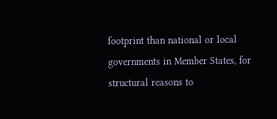footprint than national or local governments in Member States, for structural reasons to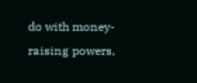do with money-raising powers,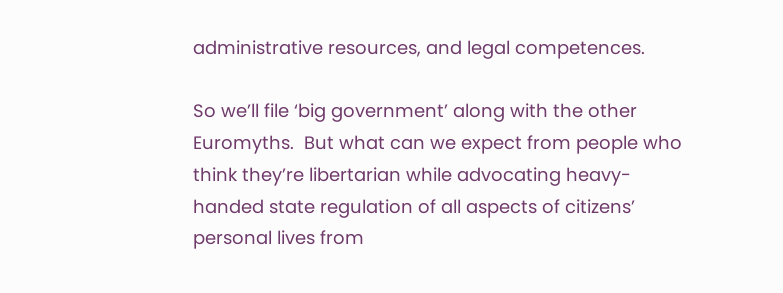administrative resources, and legal competences.

So we’ll file ‘big government’ along with the other Euromyths.  But what can we expect from people who think they’re libertarian while advocating heavy-handed state regulation of all aspects of citizens’ personal lives from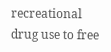recreational drug use to free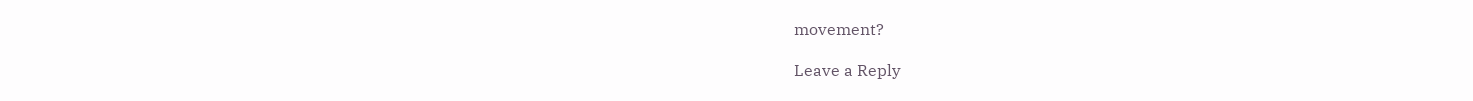movement?

Leave a Reply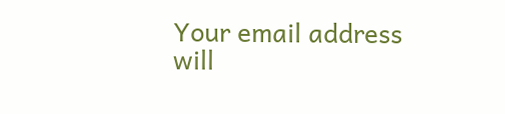Your email address will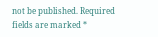not be published. Required fields are marked *